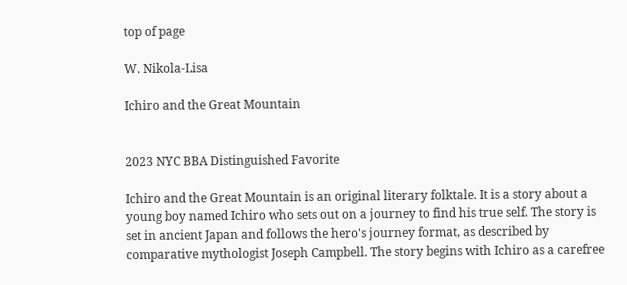top of page

W. Nikola-Lisa

Ichiro and the Great Mountain


2023 NYC BBA Distinguished Favorite

Ichiro and the Great Mountain is an original literary folktale. It is a story about a young boy named Ichiro who sets out on a journey to find his true self. The story is set in ancient Japan and follows the hero's journey format, as described by comparative mythologist Joseph Campbell. The story begins with Ichiro as a carefree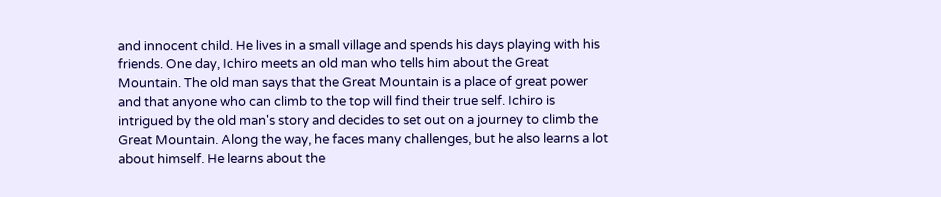and innocent child. He lives in a small village and spends his days playing with his friends. One day, Ichiro meets an old man who tells him about the Great Mountain. The old man says that the Great Mountain is a place of great power and that anyone who can climb to the top will find their true self. Ichiro is intrigued by the old man's story and decides to set out on a journey to climb the Great Mountain. Along the way, he faces many challenges, but he also learns a lot about himself. He learns about the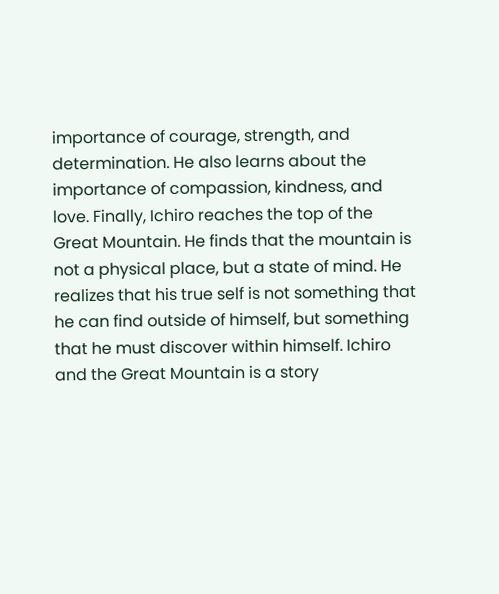importance of courage, strength, and determination. He also learns about the importance of compassion, kindness, and love. Finally, Ichiro reaches the top of the Great Mountain. He finds that the mountain is not a physical place, but a state of mind. He realizes that his true self is not something that he can find outside of himself, but something that he must discover within himself. Ichiro and the Great Mountain is a story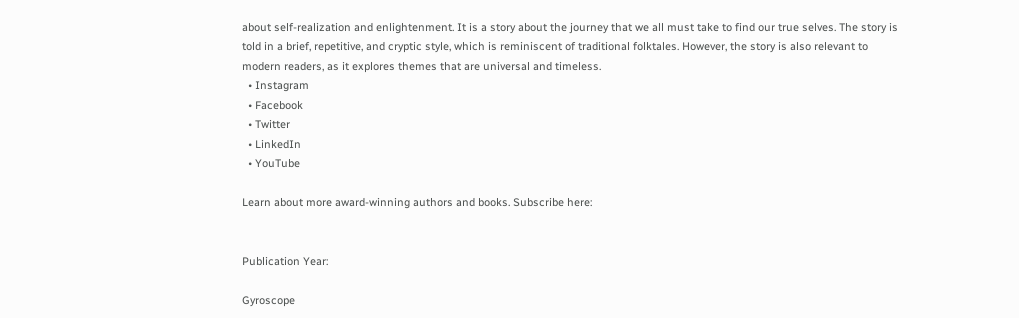about self-realization and enlightenment. It is a story about the journey that we all must take to find our true selves. The story is told in a brief, repetitive, and cryptic style, which is reminiscent of traditional folktales. However, the story is also relevant to modern readers, as it explores themes that are universal and timeless.
  • Instagram
  • Facebook
  • Twitter
  • LinkedIn
  • YouTube

Learn about more award-winning authors and books. Subscribe here:


Publication Year:

Gyroscope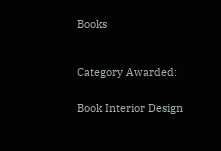Books



Category Awarded:


Book Interior Design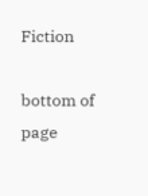Fiction

bottom of page